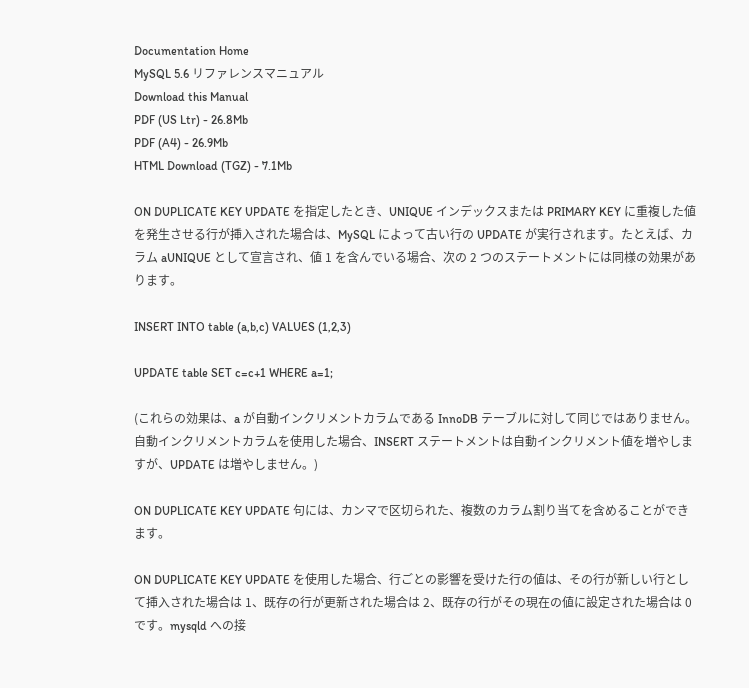Documentation Home
MySQL 5.6 リファレンスマニュアル
Download this Manual
PDF (US Ltr) - 26.8Mb
PDF (A4) - 26.9Mb
HTML Download (TGZ) - 7.1Mb

ON DUPLICATE KEY UPDATE を指定したとき、UNIQUE インデックスまたは PRIMARY KEY に重複した値を発生させる行が挿入された場合は、MySQL によって古い行の UPDATE が実行されます。たとえば、カラム aUNIQUE として宣言され、値 1 を含んでいる場合、次の 2 つのステートメントには同様の効果があります。

INSERT INTO table (a,b,c) VALUES (1,2,3)

UPDATE table SET c=c+1 WHERE a=1;

(これらの効果は、a が自動インクリメントカラムである InnoDB テーブルに対して同じではありません。自動インクリメントカラムを使用した場合、INSERT ステートメントは自動インクリメント値を増やしますが、UPDATE は増やしません。)

ON DUPLICATE KEY UPDATE 句には、カンマで区切られた、複数のカラム割り当てを含めることができます。

ON DUPLICATE KEY UPDATE を使用した場合、行ごとの影響を受けた行の値は、その行が新しい行として挿入された場合は 1、既存の行が更新された場合は 2、既存の行がその現在の値に設定された場合は 0 です。mysqld への接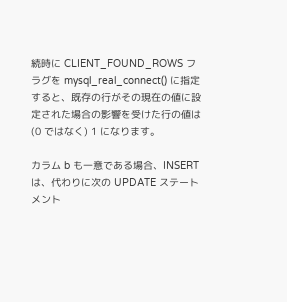続時に CLIENT_FOUND_ROWS フラグを mysql_real_connect() に指定すると、既存の行がその現在の値に設定された場合の影響を受けた行の値は (0 ではなく) 1 になります。

カラム b も一意である場合、INSERT は、代わりに次の UPDATE ステートメント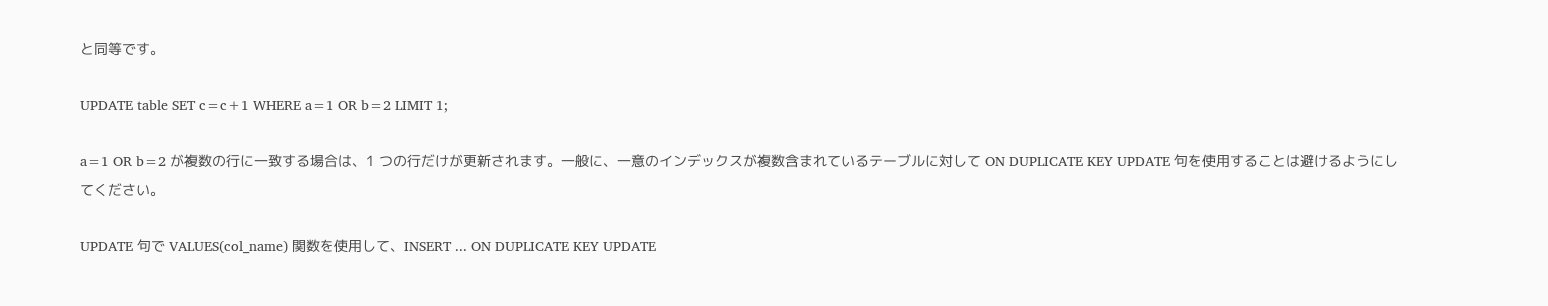と同等です。

UPDATE table SET c=c+1 WHERE a=1 OR b=2 LIMIT 1;

a=1 OR b=2 が複数の行に一致する場合は、1 つの行だけが更新されます。一般に、一意のインデックスが複数含まれているテーブルに対して ON DUPLICATE KEY UPDATE 句を使用することは避けるようにしてください。

UPDATE 句で VALUES(col_name) 関数を使用して、INSERT ... ON DUPLICATE KEY UPDATE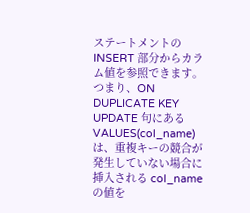ステートメントの INSERT 部分からカラム値を参照できます。つまり、ON DUPLICATE KEY UPDATE 句にある VALUES(col_name) は、重複キーの競合が発生していない場合に挿入される col_name の値を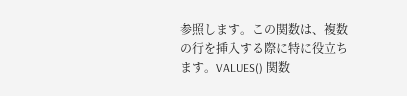参照します。この関数は、複数の行を挿入する際に特に役立ちます。VALUES() 関数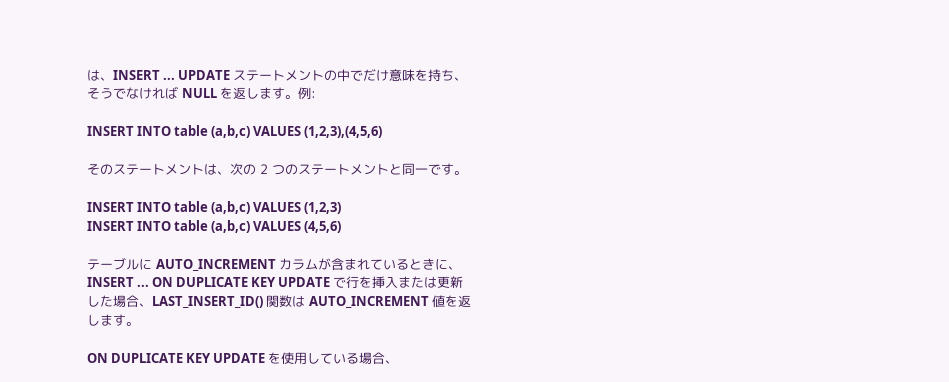は、INSERT ... UPDATE ステートメントの中でだけ意味を持ち、そうでなければ NULL を返します。例:

INSERT INTO table (a,b,c) VALUES (1,2,3),(4,5,6)

そのステートメントは、次の 2 つのステートメントと同一です。

INSERT INTO table (a,b,c) VALUES (1,2,3)
INSERT INTO table (a,b,c) VALUES (4,5,6)

テーブルに AUTO_INCREMENT カラムが含まれているときに、INSERT ... ON DUPLICATE KEY UPDATE で行を挿入または更新した場合、LAST_INSERT_ID() 関数は AUTO_INCREMENT 値を返します。

ON DUPLICATE KEY UPDATE を使用している場合、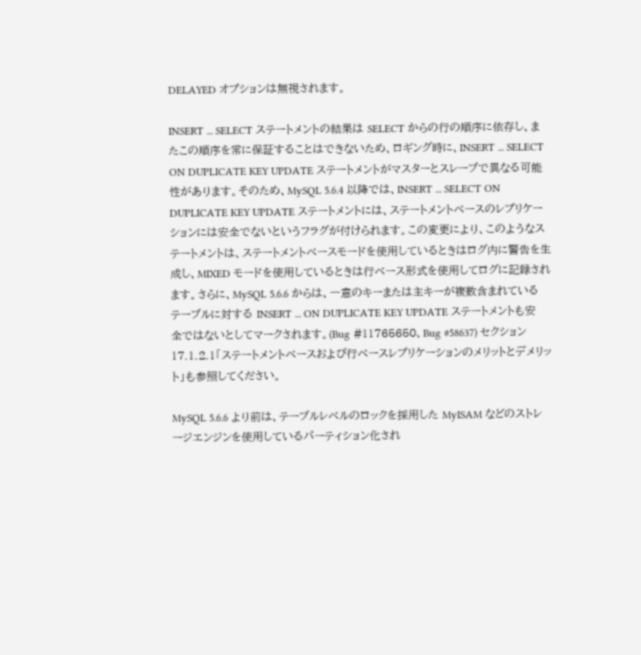DELAYED オプションは無視されます。

INSERT ... SELECT ステートメントの結果は SELECT からの行の順序に依存し、またこの順序を常に保証することはできないため、ロギング時に、INSERT ... SELECT ON DUPLICATE KEY UPDATE ステートメントがマスターとスレーブで異なる可能性があります。そのため、MySQL 5.6.4 以降では、INSERT ... SELECT ON DUPLICATE KEY UPDATE ステートメントには、ステートメントベースのレプリケーションには安全でないというフラグが付けられます。この変更により、このようなステートメントは、ステートメントベースモードを使用しているときはログ内に警告を生成し、MIXED モードを使用しているときは行ベース形式を使用してログに記録されます。さらに、MySQL 5.6.6 からは、一意のキーまたは主キーが複数含まれているテーブルに対する INSERT ... ON DUPLICATE KEY UPDATE ステートメントも安全ではないとしてマークされます。(Bug #11765650、Bug #58637) セクション17.1.2.1「ステートメントベースおよび行ベースレプリケーションのメリットとデメリット」も参照してください。

MySQL 5.6.6 より前は、テーブルレベルのロックを採用した MyISAM などのストレージエンジンを使用しているパーティション化され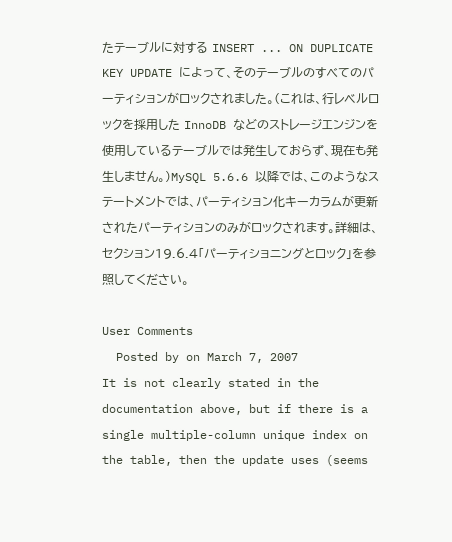たテーブルに対する INSERT ... ON DUPLICATE KEY UPDATE によって、そのテーブルのすべてのパーティションがロックされました。(これは、行レベルロックを採用した InnoDB などのストレージエンジンを使用しているテーブルでは発生しておらず、現在も発生しません。)MySQL 5.6.6 以降では、このようなステートメントでは、パーティション化キーカラムが更新されたパーティションのみがロックされます。詳細は、セクション19.6.4「パーティショニングとロック」を参照してください。

User Comments
  Posted by on March 7, 2007
It is not clearly stated in the documentation above, but if there is a single multiple-column unique index on the table, then the update uses (seems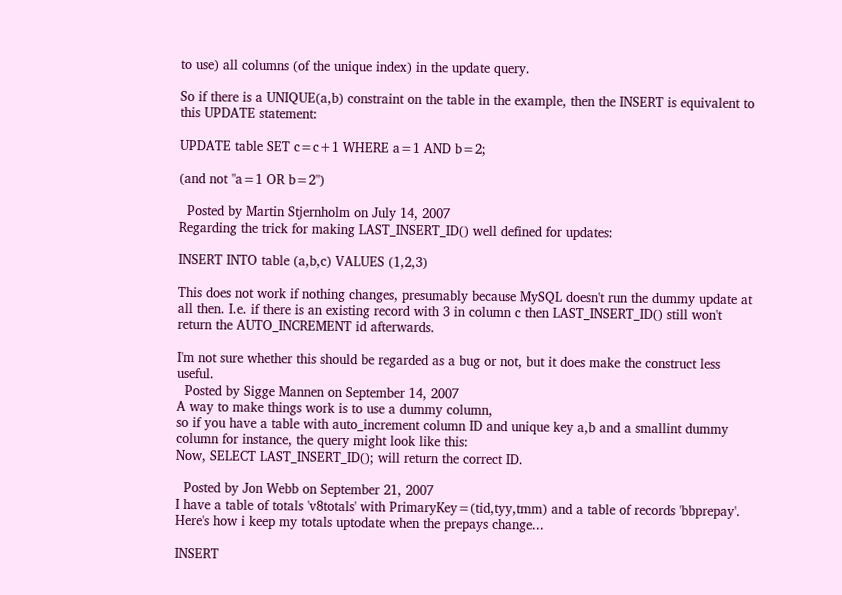to use) all columns (of the unique index) in the update query.

So if there is a UNIQUE(a,b) constraint on the table in the example, then the INSERT is equivalent to this UPDATE statement:

UPDATE table SET c=c+1 WHERE a=1 AND b=2;

(and not "a=1 OR b=2")

  Posted by Martin Stjernholm on July 14, 2007
Regarding the trick for making LAST_INSERT_ID() well defined for updates:

INSERT INTO table (a,b,c) VALUES (1,2,3)

This does not work if nothing changes, presumably because MySQL doesn't run the dummy update at all then. I.e. if there is an existing record with 3 in column c then LAST_INSERT_ID() still won't return the AUTO_INCREMENT id afterwards.

I'm not sure whether this should be regarded as a bug or not, but it does make the construct less useful.
  Posted by Sigge Mannen on September 14, 2007
A way to make things work is to use a dummy column,
so if you have a table with auto_increment column ID and unique key a,b and a smallint dummy column for instance, the query might look like this:
Now, SELECT LAST_INSERT_ID(); will return the correct ID.

  Posted by Jon Webb on September 21, 2007
I have a table of totals 'v8totals' with PrimaryKey=(tid,tyy,tmm) and a table of records 'bbprepay'.
Here's how i keep my totals uptodate when the prepays change...

INSERT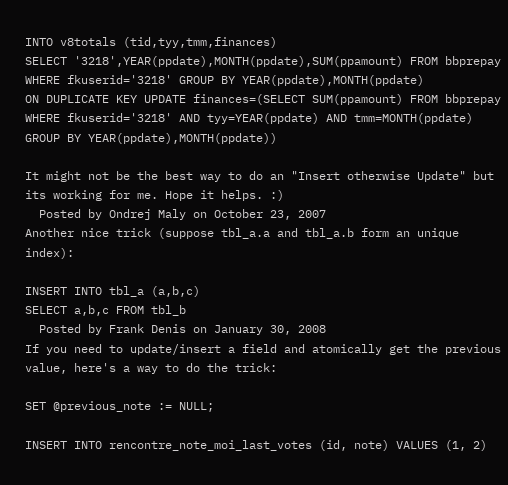INTO v8totals (tid,tyy,tmm,finances)
SELECT '3218',YEAR(ppdate),MONTH(ppdate),SUM(ppamount) FROM bbprepay
WHERE fkuserid='3218' GROUP BY YEAR(ppdate),MONTH(ppdate)
ON DUPLICATE KEY UPDATE finances=(SELECT SUM(ppamount) FROM bbprepay
WHERE fkuserid='3218' AND tyy=YEAR(ppdate) AND tmm=MONTH(ppdate) GROUP BY YEAR(ppdate),MONTH(ppdate))

It might not be the best way to do an "Insert otherwise Update" but its working for me. Hope it helps. :)
  Posted by Ondrej Maly on October 23, 2007
Another nice trick (suppose tbl_a.a and tbl_a.b form an unique index):

INSERT INTO tbl_a (a,b,c)
SELECT a,b,c FROM tbl_b
  Posted by Frank Denis on January 30, 2008
If you need to update/insert a field and atomically get the previous value, here's a way to do the trick:

SET @previous_note := NULL;

INSERT INTO rencontre_note_moi_last_votes (id, note) VALUES (1, 2)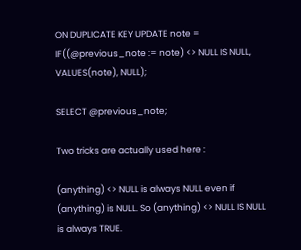ON DUPLICATE KEY UPDATE note = IF((@previous_note := note) <> NULL IS NULL, VALUES(note), NULL);

SELECT @previous_note;

Two tricks are actually used here :

(anything) <> NULL is always NULL even if (anything) is NULL. So (anything) <> NULL IS NULL is always TRUE.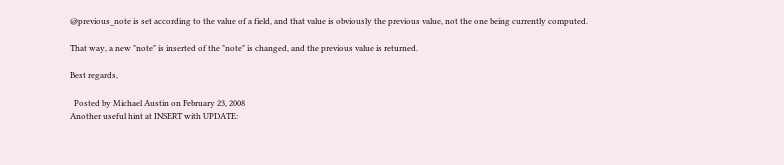@previous_note is set according to the value of a field, and that value is obviously the previous value, not the one being currently computed.

That way, a new "note" is inserted of the "note" is changed, and the previous value is returned.

Best regards,

  Posted by Michael Austin on February 23, 2008
Another useful hint at INSERT with UPDATE: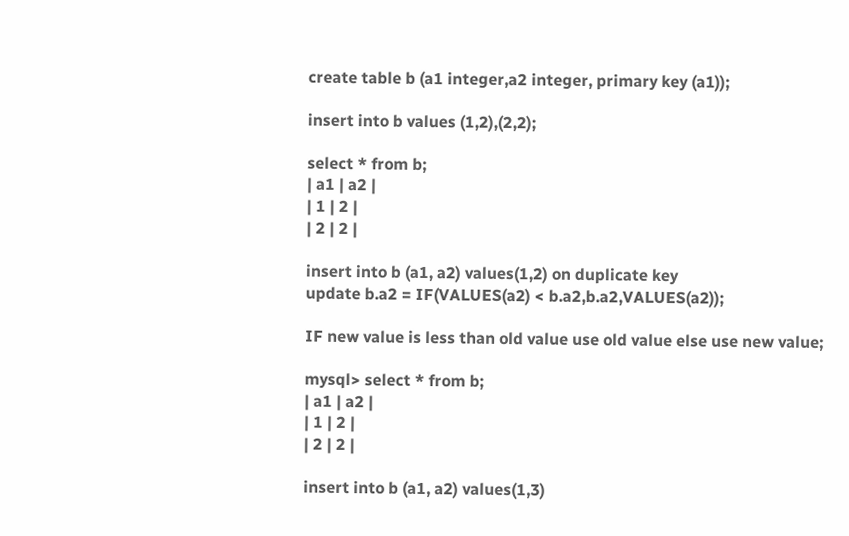create table b (a1 integer,a2 integer, primary key (a1));

insert into b values (1,2),(2,2);

select * from b;
| a1 | a2 |
| 1 | 2 |
| 2 | 2 |

insert into b (a1, a2) values(1,2) on duplicate key
update b.a2 = IF(VALUES(a2) < b.a2,b.a2,VALUES(a2));

IF new value is less than old value use old value else use new value;

mysql> select * from b;
| a1 | a2 |
| 1 | 2 |
| 2 | 2 |

insert into b (a1, a2) values(1,3)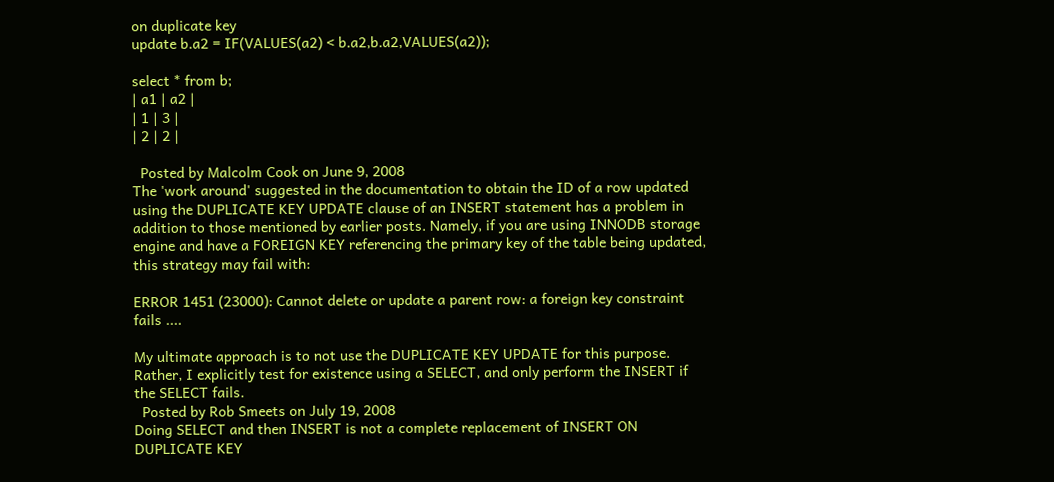on duplicate key
update b.a2 = IF(VALUES(a2) < b.a2,b.a2,VALUES(a2));

select * from b;
| a1 | a2 |
| 1 | 3 |
| 2 | 2 |

  Posted by Malcolm Cook on June 9, 2008
The 'work around' suggested in the documentation to obtain the ID of a row updated using the DUPLICATE KEY UPDATE clause of an INSERT statement has a problem in addition to those mentioned by earlier posts. Namely, if you are using INNODB storage engine and have a FOREIGN KEY referencing the primary key of the table being updated, this strategy may fail with:

ERROR 1451 (23000): Cannot delete or update a parent row: a foreign key constraint fails ....

My ultimate approach is to not use the DUPLICATE KEY UPDATE for this purpose. Rather, I explicitly test for existence using a SELECT, and only perform the INSERT if the SELECT fails.
  Posted by Rob Smeets on July 19, 2008
Doing SELECT and then INSERT is not a complete replacement of INSERT ON DUPLICATE KEY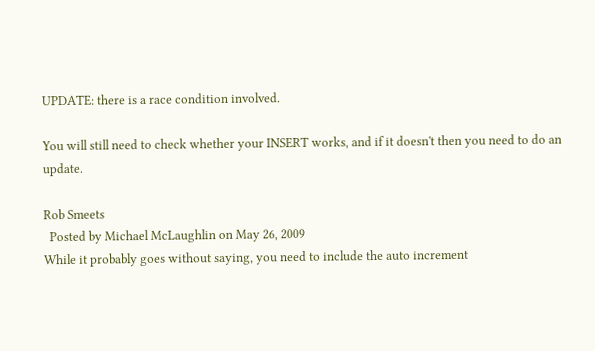UPDATE: there is a race condition involved.

You will still need to check whether your INSERT works, and if it doesn't then you need to do an update.

Rob Smeets
  Posted by Michael McLaughlin on May 26, 2009
While it probably goes without saying, you need to include the auto increment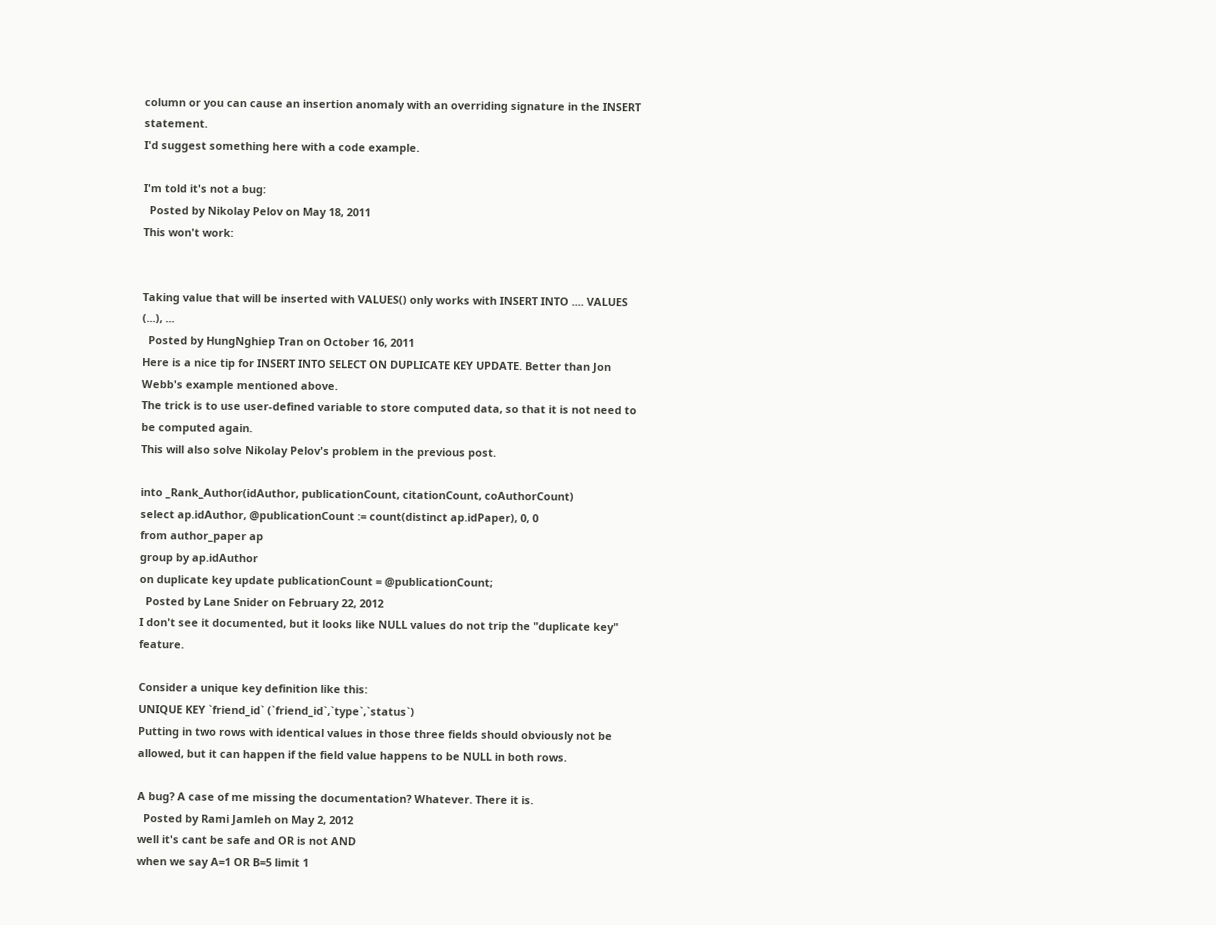column or you can cause an insertion anomaly with an overriding signature in the INSERT statement.
I'd suggest something here with a code example.

I'm told it's not a bug:
  Posted by Nikolay Pelov on May 18, 2011
This won't work:


Taking value that will be inserted with VALUES() only works with INSERT INTO .... VALUES (...), ...
  Posted by HungNghiep Tran on October 16, 2011
Here is a nice tip for INSERT INTO SELECT ON DUPLICATE KEY UPDATE. Better than Jon Webb's example mentioned above.
The trick is to use user-defined variable to store computed data, so that it is not need to be computed again.
This will also solve Nikolay Pelov's problem in the previous post.

into _Rank_Author(idAuthor, publicationCount, citationCount, coAuthorCount)
select ap.idAuthor, @publicationCount := count(distinct ap.idPaper), 0, 0
from author_paper ap
group by ap.idAuthor
on duplicate key update publicationCount = @publicationCount;
  Posted by Lane Snider on February 22, 2012
I don't see it documented, but it looks like NULL values do not trip the "duplicate key" feature.

Consider a unique key definition like this:
UNIQUE KEY `friend_id` (`friend_id`,`type`,`status`)
Putting in two rows with identical values in those three fields should obviously not be allowed, but it can happen if the field value happens to be NULL in both rows.

A bug? A case of me missing the documentation? Whatever. There it is.
  Posted by Rami Jamleh on May 2, 2012
well it's cant be safe and OR is not AND
when we say A=1 OR B=5 limit 1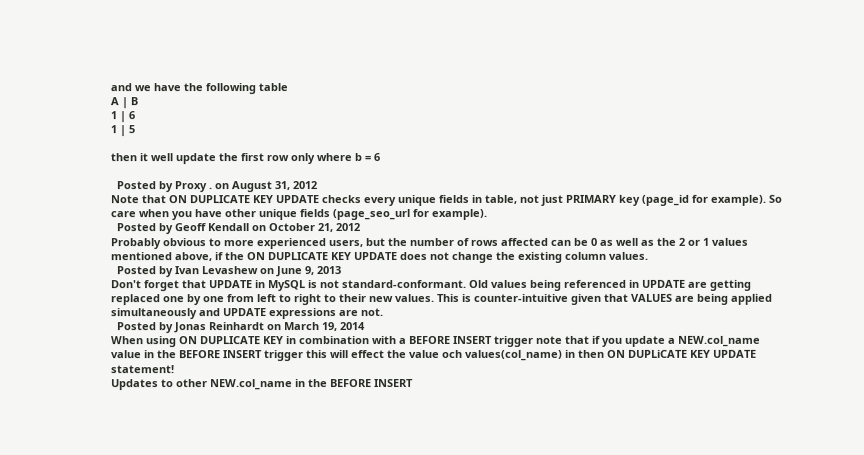and we have the following table
A | B
1 | 6
1 | 5

then it well update the first row only where b = 6

  Posted by Proxy . on August 31, 2012
Note that ON DUPLICATE KEY UPDATE checks every unique fields in table, not just PRIMARY key (page_id for example). So care when you have other unique fields (page_seo_url for example).
  Posted by Geoff Kendall on October 21, 2012
Probably obvious to more experienced users, but the number of rows affected can be 0 as well as the 2 or 1 values mentioned above, if the ON DUPLICATE KEY UPDATE does not change the existing column values.
  Posted by Ivan Levashew on June 9, 2013
Don't forget that UPDATE in MySQL is not standard-conformant. Old values being referenced in UPDATE are getting replaced one by one from left to right to their new values. This is counter-intuitive given that VALUES are being applied simultaneously and UPDATE expressions are not.
  Posted by Jonas Reinhardt on March 19, 2014
When using ON DUPLICATE KEY in combination with a BEFORE INSERT trigger note that if you update a NEW.col_name value in the BEFORE INSERT trigger this will effect the value och values(col_name) in then ON DUPLiCATE KEY UPDATE statement!
Updates to other NEW.col_name in the BEFORE INSERT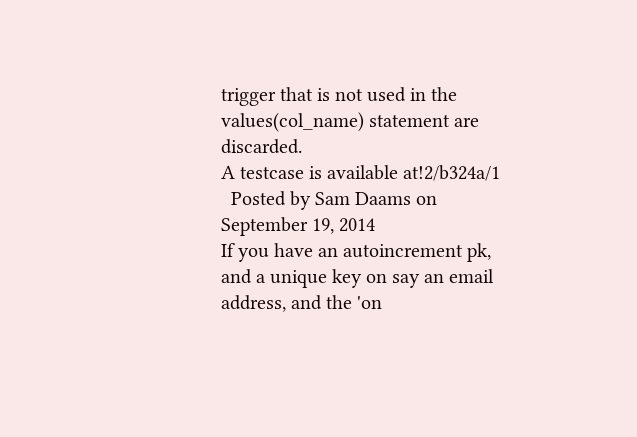trigger that is not used in the values(col_name) statement are discarded.
A testcase is available at!2/b324a/1
  Posted by Sam Daams on September 19, 2014
If you have an autoincrement pk, and a unique key on say an email address, and the 'on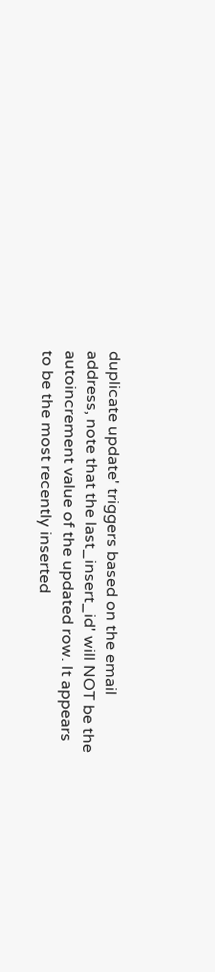duplicate update' triggers based on the email address, note that the last_insert_id' will NOT be the autoincrement value of the updated row. It appears to be the most recently inserted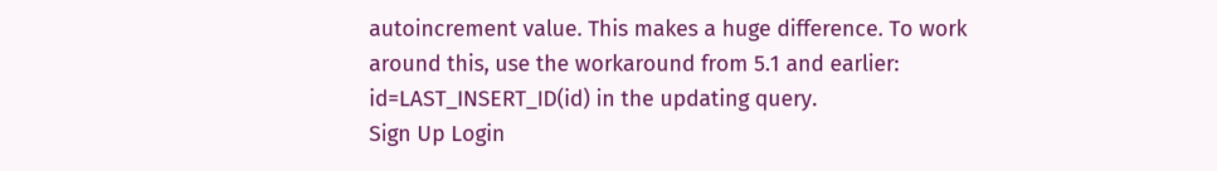autoincrement value. This makes a huge difference. To work around this, use the workaround from 5.1 and earlier: id=LAST_INSERT_ID(id) in the updating query.
Sign Up Login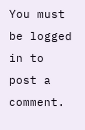You must be logged in to post a comment.